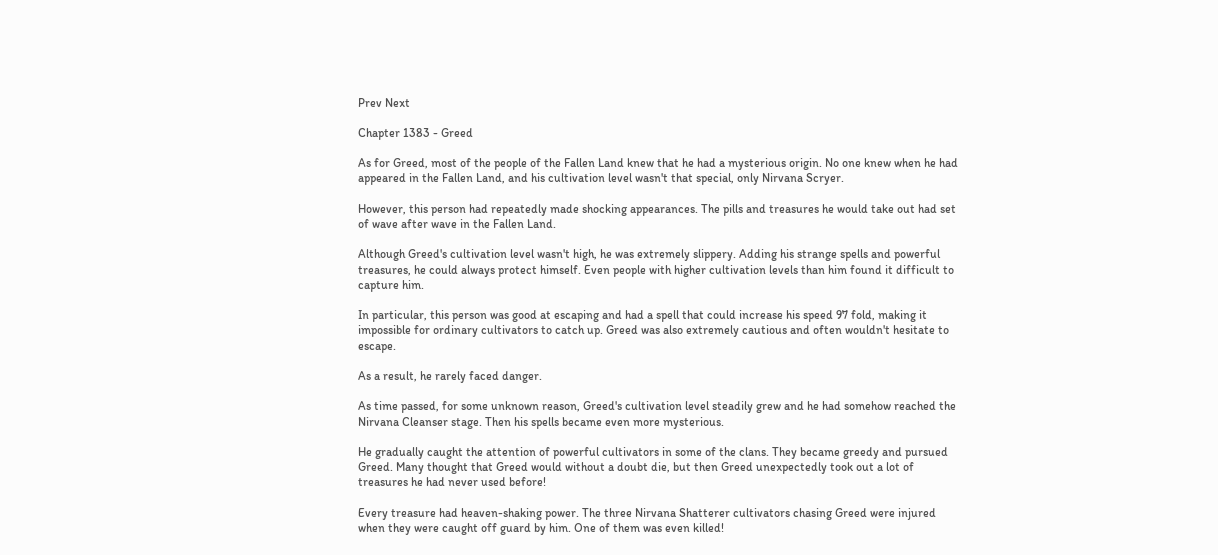Prev Next

Chapter 1383 - Greed

As for Greed, most of the people of the Fallen Land knew that he had a mysterious origin. No one knew when he had appeared in the Fallen Land, and his cultivation level wasn't that special, only Nirvana Scryer.

However, this person had repeatedly made shocking appearances. The pills and treasures he would take out had set of wave after wave in the Fallen Land.

Although Greed's cultivation level wasn't high, he was extremely slippery. Adding his strange spells and powerful treasures, he could always protect himself. Even people with higher cultivation levels than him found it difficult to capture him.

In particular, this person was good at escaping and had a spell that could increase his speed 97 fold, making it impossible for ordinary cultivators to catch up. Greed was also extremely cautious and often wouldn't hesitate to escape.

As a result, he rarely faced danger.

As time passed, for some unknown reason, Greed's cultivation level steadily grew and he had somehow reached the Nirvana Cleanser stage. Then his spells became even more mysterious.

He gradually caught the attention of powerful cultivators in some of the clans. They became greedy and pursued Greed. Many thought that Greed would without a doubt die, but then Greed unexpectedly took out a lot of treasures he had never used before!

Every treasure had heaven-shaking power. The three Nirvana Shatterer cultivators chasing Greed were injured when they were caught off guard by him. One of them was even killed!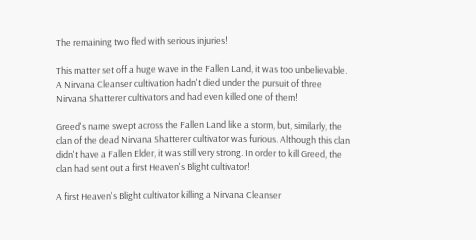The remaining two fled with serious injuries!

This matter set off a huge wave in the Fallen Land, it was too unbelievable. A Nirvana Cleanser cultivation hadn't died under the pursuit of three Nirvana Shatterer cultivators and had even killed one of them!

Greed's name swept across the Fallen Land like a storm, but, similarly, the clan of the dead Nirvana Shatterer cultivator was furious. Although this clan didn't have a Fallen Elder, it was still very strong. In order to kill Greed, the clan had sent out a first Heaven's Blight cultivator!

A first Heaven's Blight cultivator killing a Nirvana Cleanser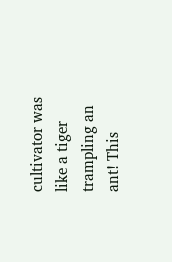cultivator was like a tiger trampling an ant! This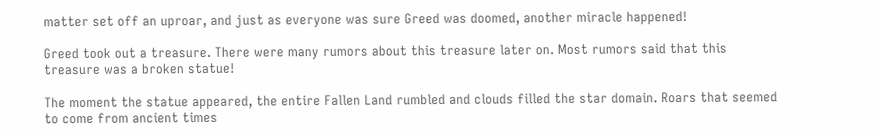matter set off an uproar, and just as everyone was sure Greed was doomed, another miracle happened!

Greed took out a treasure. There were many rumors about this treasure later on. Most rumors said that this treasure was a broken statue!

The moment the statue appeared, the entire Fallen Land rumbled and clouds filled the star domain. Roars that seemed to come from ancient times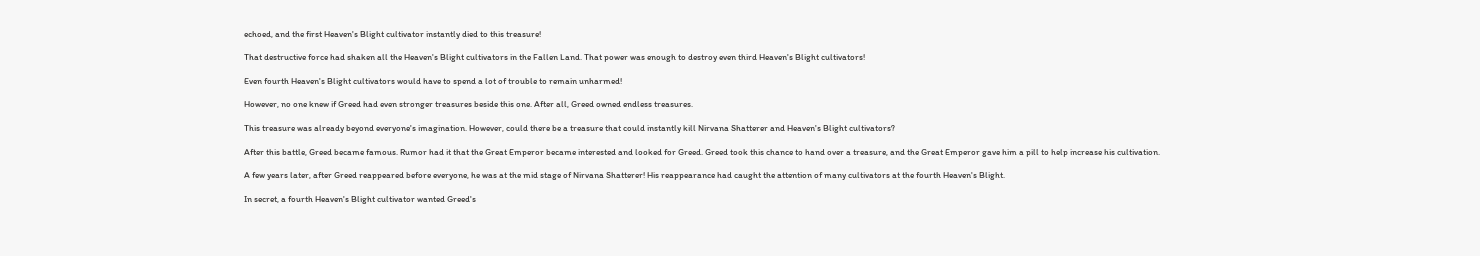echoed, and the first Heaven's Blight cultivator instantly died to this treasure!

That destructive force had shaken all the Heaven's Blight cultivators in the Fallen Land. That power was enough to destroy even third Heaven's Blight cultivators!

Even fourth Heaven's Blight cultivators would have to spend a lot of trouble to remain unharmed!

However, no one knew if Greed had even stronger treasures beside this one. After all, Greed owned endless treasures.

This treasure was already beyond everyone's imagination. However, could there be a treasure that could instantly kill Nirvana Shatterer and Heaven's Blight cultivators?

After this battle, Greed became famous. Rumor had it that the Great Emperor became interested and looked for Greed. Greed took this chance to hand over a treasure, and the Great Emperor gave him a pill to help increase his cultivation.

A few years later, after Greed reappeared before everyone, he was at the mid stage of Nirvana Shatterer! His reappearance had caught the attention of many cultivators at the fourth Heaven's Blight.

In secret, a fourth Heaven's Blight cultivator wanted Greed's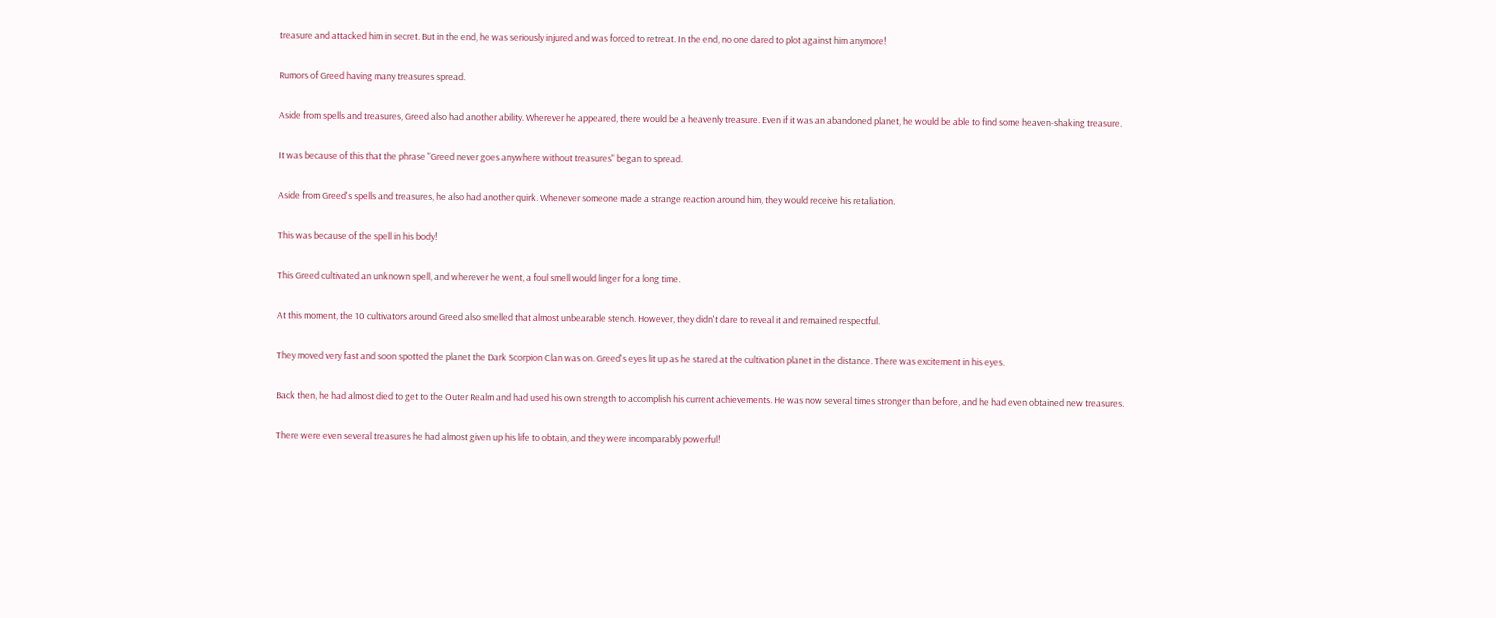treasure and attacked him in secret. But in the end, he was seriously injured and was forced to retreat. In the end, no one dared to plot against him anymore!

Rumors of Greed having many treasures spread.

Aside from spells and treasures, Greed also had another ability. Wherever he appeared, there would be a heavenly treasure. Even if it was an abandoned planet, he would be able to find some heaven-shaking treasure.

It was because of this that the phrase "Greed never goes anywhere without treasures" began to spread.

Aside from Greed's spells and treasures, he also had another quirk. Whenever someone made a strange reaction around him, they would receive his retaliation.

This was because of the spell in his body!

This Greed cultivated an unknown spell, and wherever he went, a foul smell would linger for a long time.

At this moment, the 10 cultivators around Greed also smelled that almost unbearable stench. However, they didn't dare to reveal it and remained respectful.

They moved very fast and soon spotted the planet the Dark Scorpion Clan was on. Greed's eyes lit up as he stared at the cultivation planet in the distance. There was excitement in his eyes.

Back then, he had almost died to get to the Outer Realm and had used his own strength to accomplish his current achievements. He was now several times stronger than before, and he had even obtained new treasures.

There were even several treasures he had almost given up his life to obtain, and they were incomparably powerful!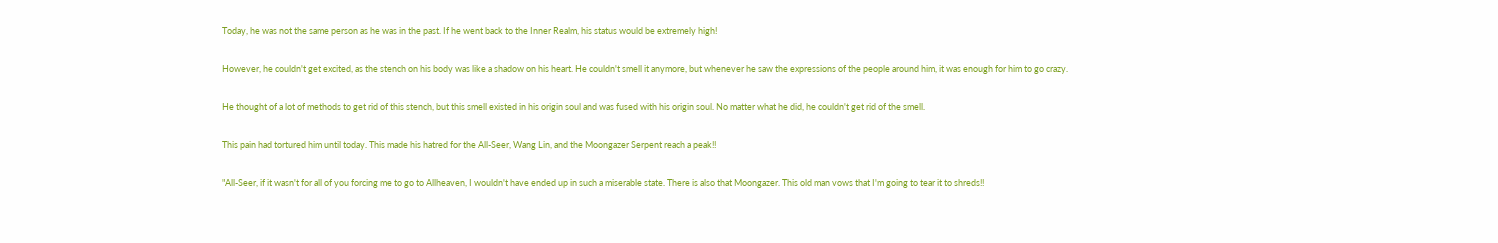Today, he was not the same person as he was in the past. If he went back to the Inner Realm, his status would be extremely high!

However, he couldn't get excited, as the stench on his body was like a shadow on his heart. He couldn't smell it anymore, but whenever he saw the expressions of the people around him, it was enough for him to go crazy.

He thought of a lot of methods to get rid of this stench, but this smell existed in his origin soul and was fused with his origin soul. No matter what he did, he couldn't get rid of the smell.

This pain had tortured him until today. This made his hatred for the All-Seer, Wang Lin, and the Moongazer Serpent reach a peak!!

"All-Seer, if it wasn't for all of you forcing me to go to Allheaven, I wouldn't have ended up in such a miserable state. There is also that Moongazer. This old man vows that I'm going to tear it to shreds!!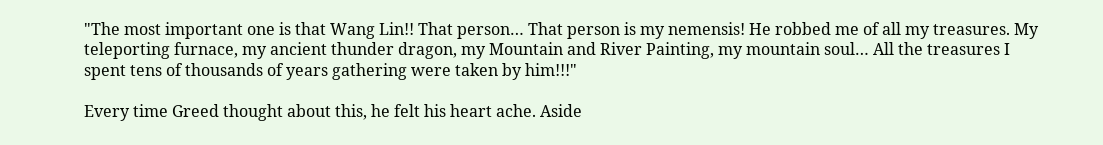"The most important one is that Wang Lin!! That person… That person is my nemensis! He robbed me of all my treasures. My teleporting furnace, my ancient thunder dragon, my Mountain and River Painting, my mountain soul… All the treasures I spent tens of thousands of years gathering were taken by him!!!"

Every time Greed thought about this, he felt his heart ache. Aside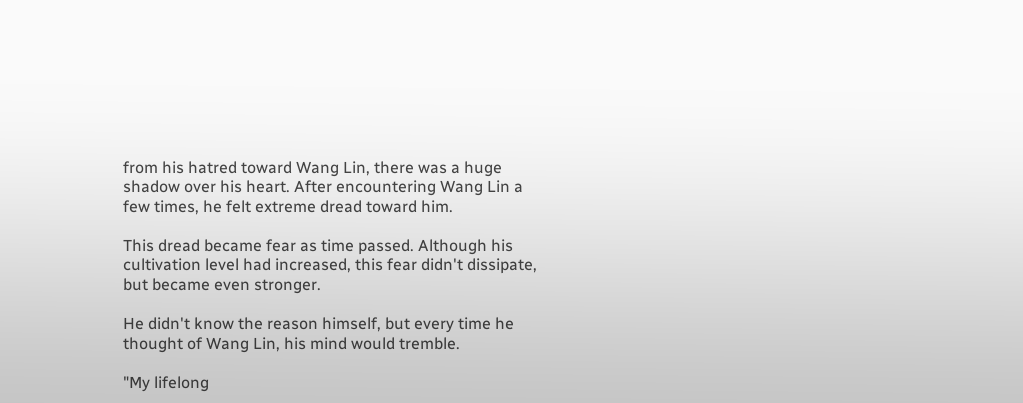from his hatred toward Wang Lin, there was a huge shadow over his heart. After encountering Wang Lin a few times, he felt extreme dread toward him.

This dread became fear as time passed. Although his cultivation level had increased, this fear didn't dissipate, but became even stronger.

He didn't know the reason himself, but every time he thought of Wang Lin, his mind would tremble.

"My lifelong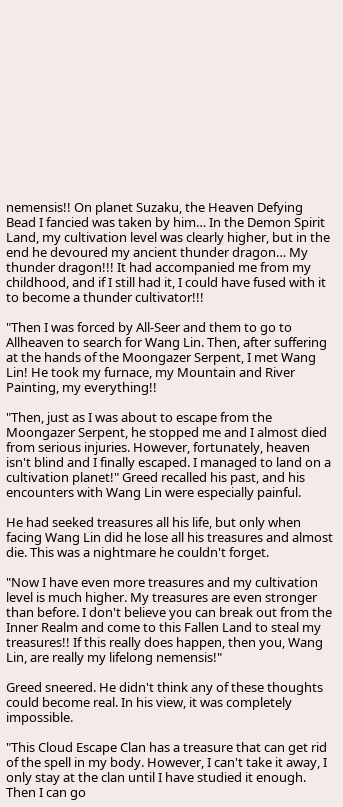nemensis!! On planet Suzaku, the Heaven Defying Bead I fancied was taken by him… In the Demon Spirit Land, my cultivation level was clearly higher, but in the end he devoured my ancient thunder dragon… My thunder dragon!!! It had accompanied me from my childhood, and if I still had it, I could have fused with it to become a thunder cultivator!!!

"Then I was forced by All-Seer and them to go to Allheaven to search for Wang Lin. Then, after suffering at the hands of the Moongazer Serpent, I met Wang Lin! He took my furnace, my Mountain and River Painting, my everything!!

"Then, just as I was about to escape from the Moongazer Serpent, he stopped me and I almost died from serious injuries. However, fortunately, heaven isn't blind and I finally escaped. I managed to land on a cultivation planet!" Greed recalled his past, and his encounters with Wang Lin were especially painful.

He had seeked treasures all his life, but only when facing Wang Lin did he lose all his treasures and almost die. This was a nightmare he couldn't forget.

"Now I have even more treasures and my cultivation level is much higher. My treasures are even stronger than before. I don't believe you can break out from the Inner Realm and come to this Fallen Land to steal my treasures!! If this really does happen, then you, Wang Lin, are really my lifelong nemensis!"

Greed sneered. He didn't think any of these thoughts could become real. In his view, it was completely impossible.

"This Cloud Escape Clan has a treasure that can get rid of the spell in my body. However, I can't take it away, I only stay at the clan until I have studied it enough. Then I can go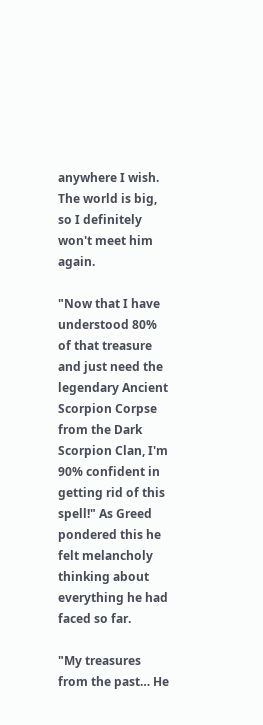anywhere I wish. The world is big, so I definitely won't meet him again.

"Now that I have understood 80% of that treasure and just need the legendary Ancient Scorpion Corpse from the Dark Scorpion Clan, I'm 90% confident in getting rid of this spell!" As Greed pondered this he felt melancholy thinking about everything he had faced so far.

"My treasures from the past… He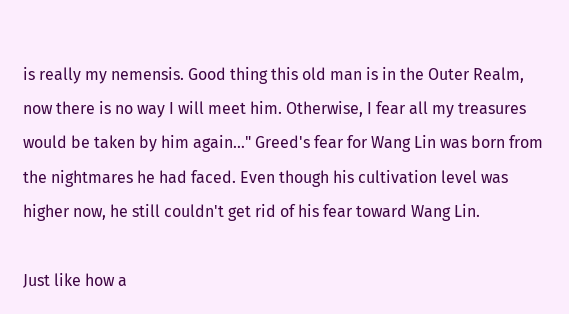is really my nemensis. Good thing this old man is in the Outer Realm, now there is no way I will meet him. Otherwise, I fear all my treasures would be taken by him again…" Greed's fear for Wang Lin was born from the nightmares he had faced. Even though his cultivation level was higher now, he still couldn't get rid of his fear toward Wang Lin.

Just like how a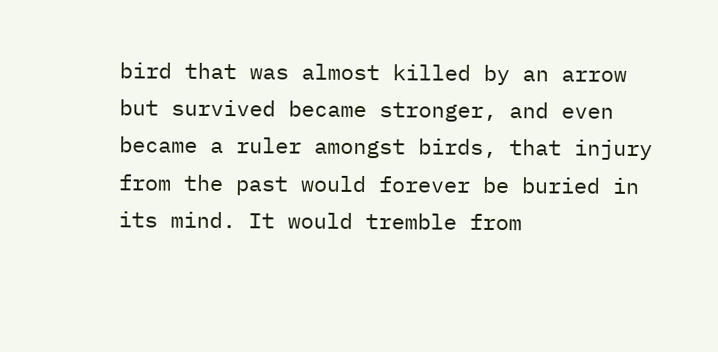bird that was almost killed by an arrow but survived became stronger, and even became a ruler amongst birds, that injury from the past would forever be buried in its mind. It would tremble from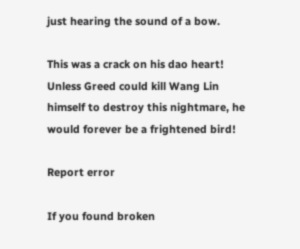just hearing the sound of a bow.

This was a crack on his dao heart! Unless Greed could kill Wang Lin himself to destroy this nightmare, he would forever be a frightened bird!

Report error

If you found broken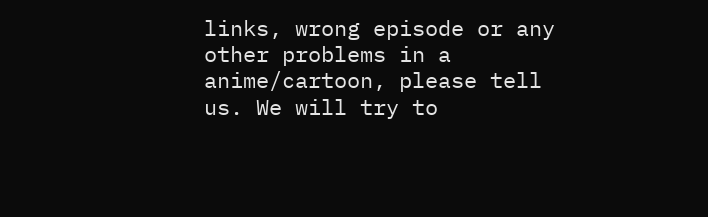links, wrong episode or any other problems in a anime/cartoon, please tell us. We will try to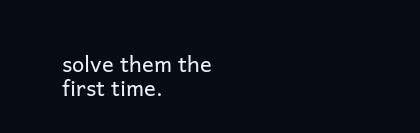solve them the first time.